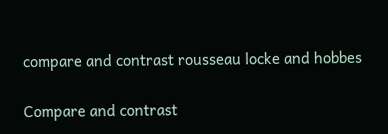compare and contrast rousseau locke and hobbes

Compare and contrast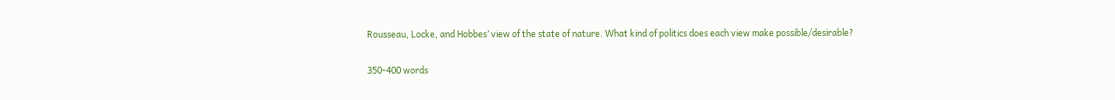Rousseau, Locke, and Hobbes’ view of the state of nature. What kind of politics does each view make possible/desirable?

350-400 words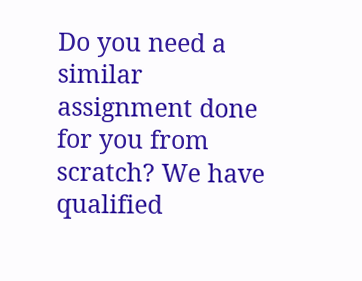Do you need a similar assignment done for you from scratch? We have qualified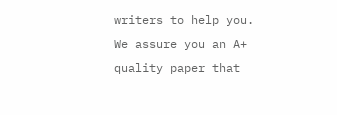writers to help you. We assure you an A+ quality paper that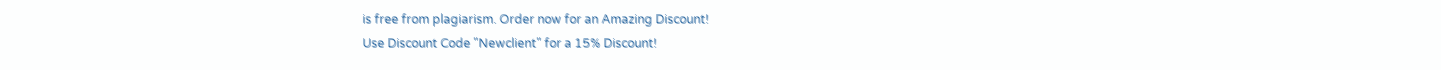is free from plagiarism. Order now for an Amazing Discount!
Use Discount Code "Newclient" for a 15% Discount!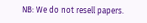NB: We do not resell papers.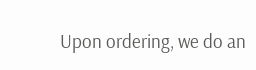Upon ordering, we do an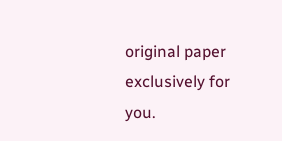original paper exclusively for you.